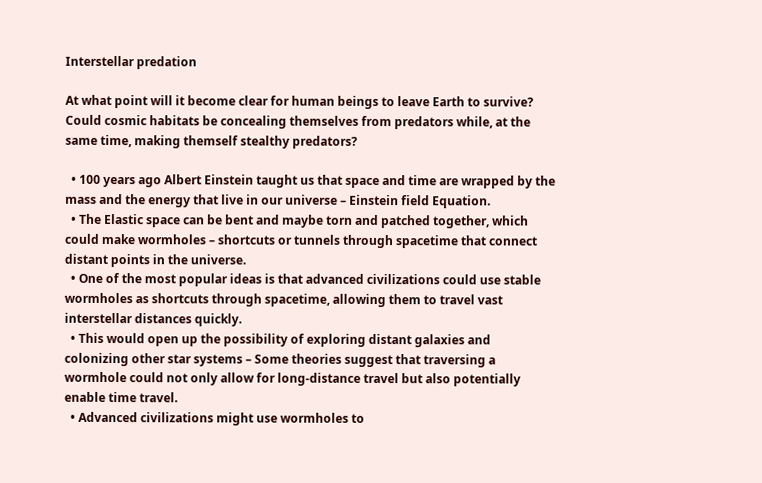Interstellar predation

At what point will it become clear for human beings to leave Earth to survive? Could cosmic habitats be concealing themselves from predators while, at the same time, making themself stealthy predators?

  • 100 years ago Albert Einstein taught us that space and time are wrapped by the mass and the energy that live in our universe – Einstein field Equation.
  • The Elastic space can be bent and maybe torn and patched together, which could make wormholes – shortcuts or tunnels through spacetime that connect distant points in the universe.
  • One of the most popular ideas is that advanced civilizations could use stable wormholes as shortcuts through spacetime, allowing them to travel vast interstellar distances quickly.
  • This would open up the possibility of exploring distant galaxies and colonizing other star systems – Some theories suggest that traversing a wormhole could not only allow for long-distance travel but also potentially enable time travel.
  • Advanced civilizations might use wormholes to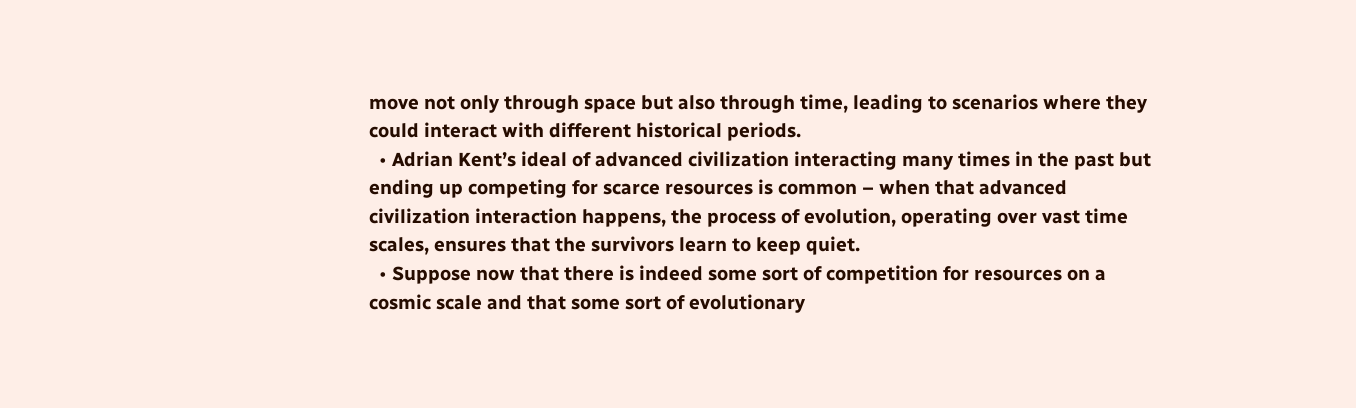move not only through space but also through time, leading to scenarios where they could interact with different historical periods.
  • Adrian Kent’s ideal of advanced civilization interacting many times in the past but ending up competing for scarce resources is common – when that advanced civilization interaction happens, the process of evolution, operating over vast time scales, ensures that the survivors learn to keep quiet.
  • Suppose now that there is indeed some sort of competition for resources on a cosmic scale and that some sort of evolutionary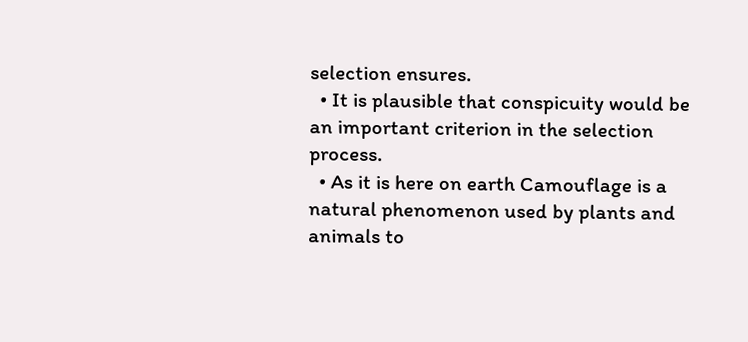selection ensures.
  • It is plausible that conspicuity would be an important criterion in the selection process.
  • As it is here on earth Camouflage is a natural phenomenon used by plants and animals to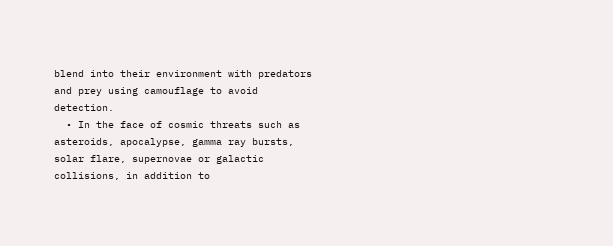blend into their environment with predators and prey using camouflage to avoid detection.
  • In the face of cosmic threats such as asteroids, apocalypse, gamma ray bursts, solar flare, supernovae or galactic collisions, in addition to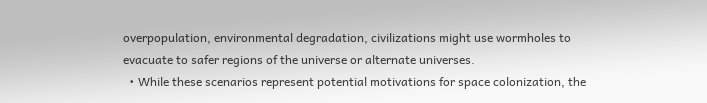overpopulation, environmental degradation, civilizations might use wormholes to evacuate to safer regions of the universe or alternate universes.
  • While these scenarios represent potential motivations for space colonization, the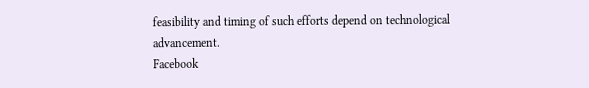feasibility and timing of such efforts depend on technological advancement.
Facebook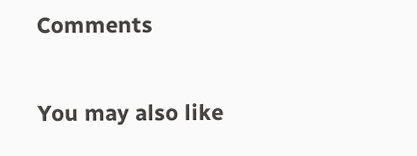Comments

You may also like